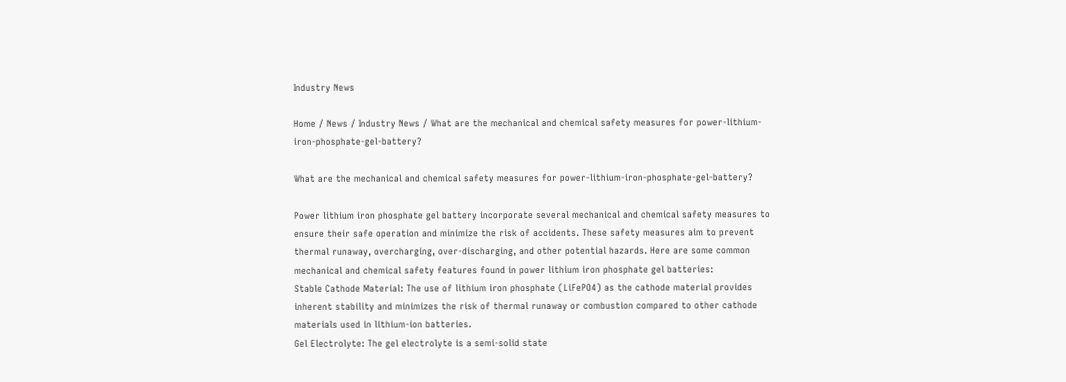Industry News

Home / News / Industry News / What are the mechanical and chemical safety measures for power-lithium-iron-phosphate-gel-battery?

What are the mechanical and chemical safety measures for power-lithium-iron-phosphate-gel-battery?

Power lithium iron phosphate gel battery incorporate several mechanical and chemical safety measures to ensure their safe operation and minimize the risk of accidents. These safety measures aim to prevent thermal runaway, overcharging, over-discharging, and other potential hazards. Here are some common mechanical and chemical safety features found in power lithium iron phosphate gel batteries:
Stable Cathode Material: The use of lithium iron phosphate (LiFePO4) as the cathode material provides inherent stability and minimizes the risk of thermal runaway or combustion compared to other cathode materials used in lithium-ion batteries.
Gel Electrolyte: The gel electrolyte is a semi-solid state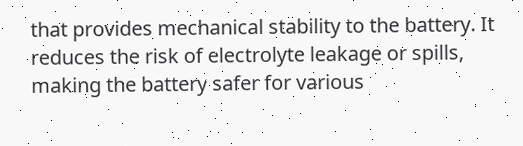that provides mechanical stability to the battery. It reduces the risk of electrolyte leakage or spills, making the battery safer for various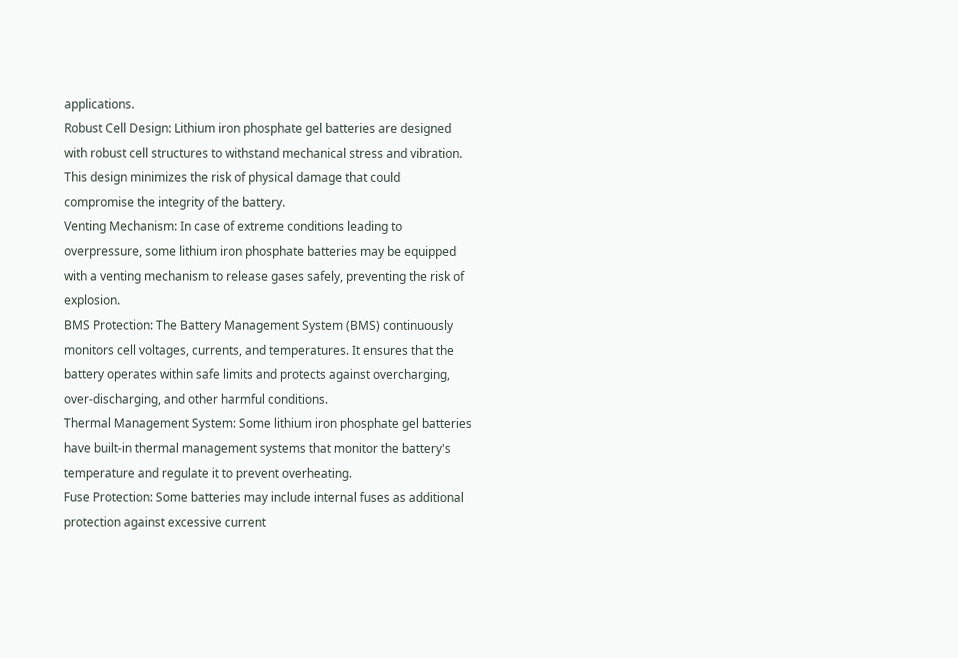applications.
Robust Cell Design: Lithium iron phosphate gel batteries are designed with robust cell structures to withstand mechanical stress and vibration. This design minimizes the risk of physical damage that could compromise the integrity of the battery.
Venting Mechanism: In case of extreme conditions leading to overpressure, some lithium iron phosphate batteries may be equipped with a venting mechanism to release gases safely, preventing the risk of explosion.
BMS Protection: The Battery Management System (BMS) continuously monitors cell voltages, currents, and temperatures. It ensures that the battery operates within safe limits and protects against overcharging, over-discharging, and other harmful conditions.
Thermal Management System: Some lithium iron phosphate gel batteries have built-in thermal management systems that monitor the battery's temperature and regulate it to prevent overheating.
Fuse Protection: Some batteries may include internal fuses as additional protection against excessive current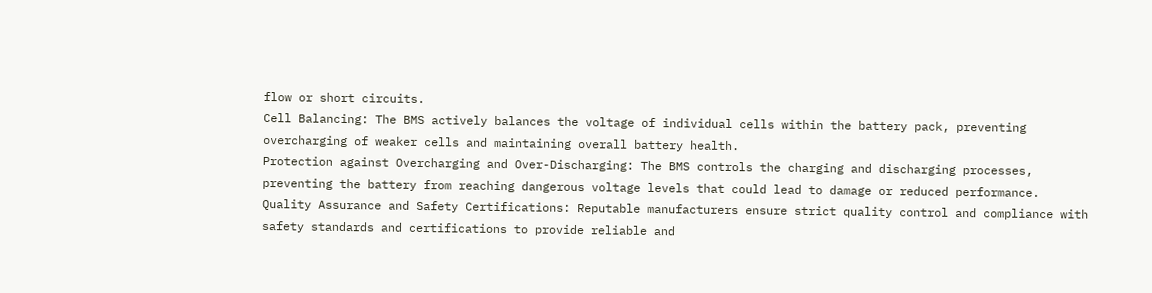flow or short circuits.
Cell Balancing: The BMS actively balances the voltage of individual cells within the battery pack, preventing overcharging of weaker cells and maintaining overall battery health.
Protection against Overcharging and Over-Discharging: The BMS controls the charging and discharging processes, preventing the battery from reaching dangerous voltage levels that could lead to damage or reduced performance.
Quality Assurance and Safety Certifications: Reputable manufacturers ensure strict quality control and compliance with safety standards and certifications to provide reliable and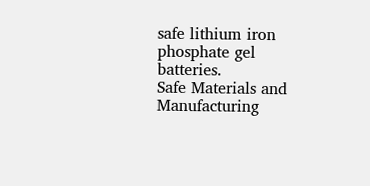safe lithium iron phosphate gel batteries.
Safe Materials and Manufacturing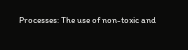Processes: The use of non-toxic and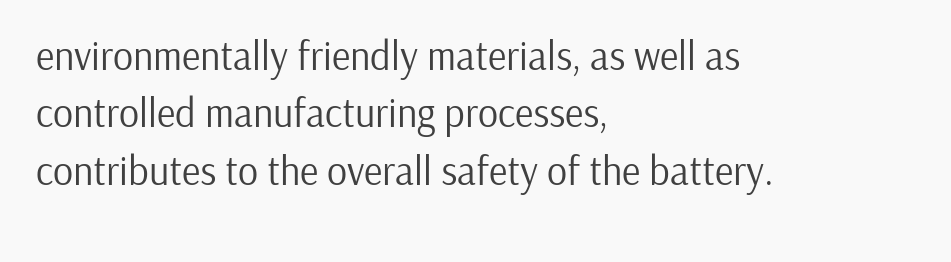environmentally friendly materials, as well as controlled manufacturing processes, contributes to the overall safety of the battery.